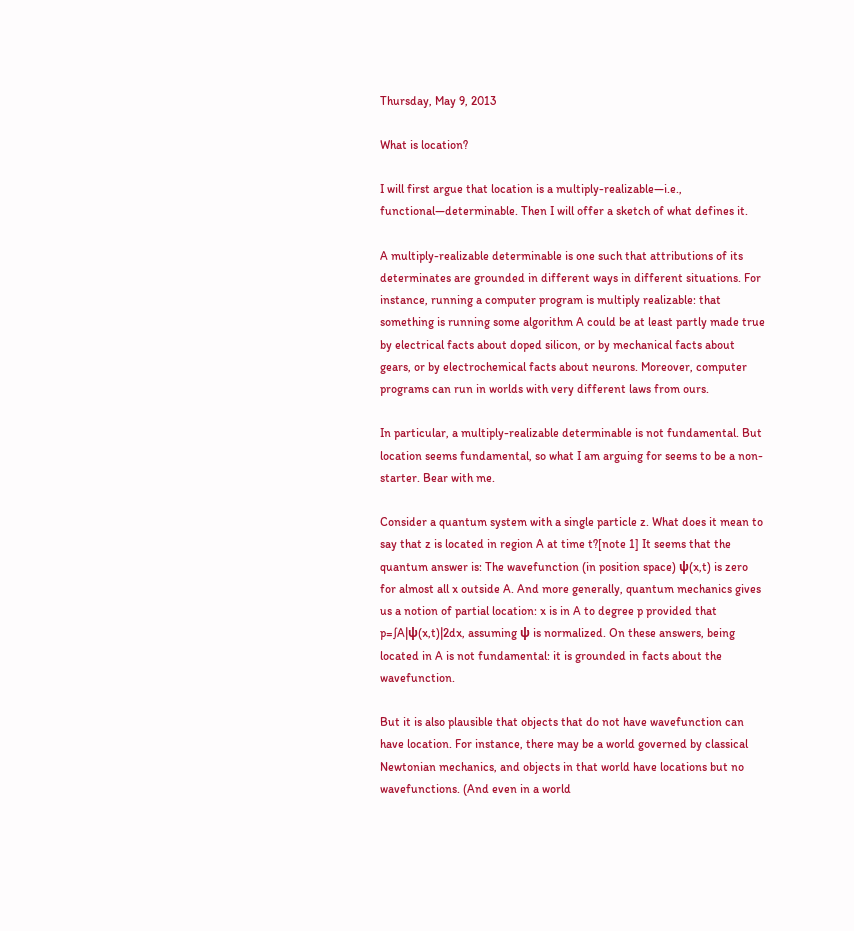Thursday, May 9, 2013

What is location?

I will first argue that location is a multiply-realizable—i.e., functional—determinable. Then I will offer a sketch of what defines it.

A multiply-realizable determinable is one such that attributions of its determinates are grounded in different ways in different situations. For instance, running a computer program is multiply realizable: that something is running some algorithm A could be at least partly made true by electrical facts about doped silicon, or by mechanical facts about gears, or by electrochemical facts about neurons. Moreover, computer programs can run in worlds with very different laws from ours.

In particular, a multiply-realizable determinable is not fundamental. But location seems fundamental, so what I am arguing for seems to be a non-starter. Bear with me.

Consider a quantum system with a single particle z. What does it mean to say that z is located in region A at time t?[note 1] It seems that the quantum answer is: The wavefunction (in position space) ψ(x,t) is zero for almost all x outside A. And more generally, quantum mechanics gives us a notion of partial location: x is in A to degree p provided that p=∫A|ψ(x,t)|2dx, assuming ψ is normalized. On these answers, being located in A is not fundamental: it is grounded in facts about the wavefunction.

But it is also plausible that objects that do not have wavefunction can have location. For instance, there may be a world governed by classical Newtonian mechanics, and objects in that world have locations but no wavefunctions. (And even in a world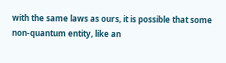with the same laws as ours, it is possible that some non-quantum entity, like an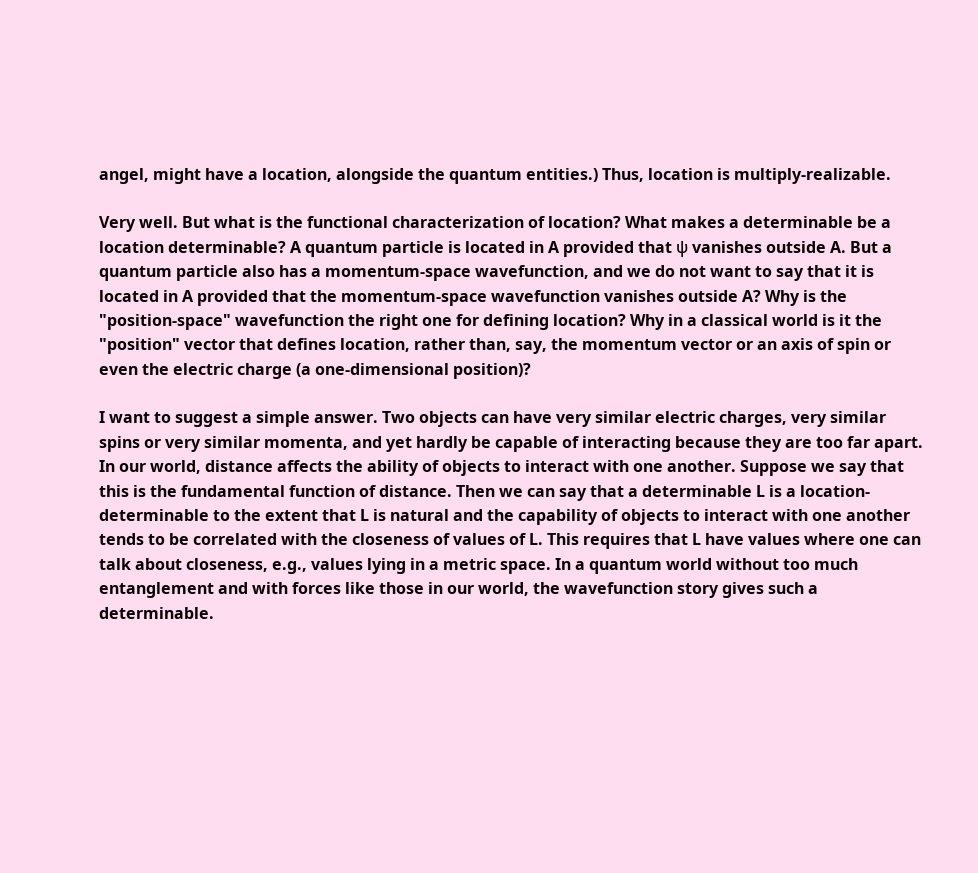angel, might have a location, alongside the quantum entities.) Thus, location is multiply-realizable.

Very well. But what is the functional characterization of location? What makes a determinable be a location determinable? A quantum particle is located in A provided that ψ vanishes outside A. But a quantum particle also has a momentum-space wavefunction, and we do not want to say that it is located in A provided that the momentum-space wavefunction vanishes outside A? Why is the "position-space" wavefunction the right one for defining location? Why in a classical world is it the "position" vector that defines location, rather than, say, the momentum vector or an axis of spin or even the electric charge (a one-dimensional position)?

I want to suggest a simple answer. Two objects can have very similar electric charges, very similar spins or very similar momenta, and yet hardly be capable of interacting because they are too far apart. In our world, distance affects the ability of objects to interact with one another. Suppose we say that this is the fundamental function of distance. Then we can say that a determinable L is a location-determinable to the extent that L is natural and the capability of objects to interact with one another tends to be correlated with the closeness of values of L. This requires that L have values where one can talk about closeness, e.g., values lying in a metric space. In a quantum world without too much entanglement and with forces like those in our world, the wavefunction story gives such a determinable.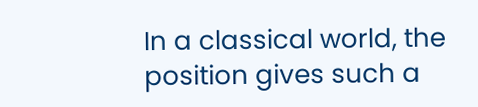In a classical world, the position gives such a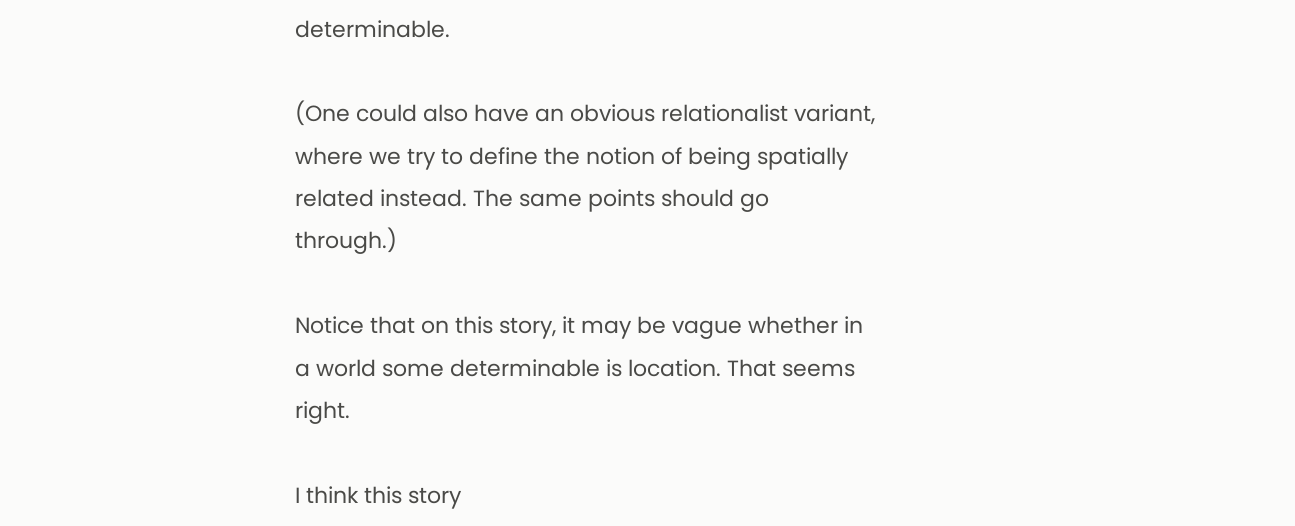determinable.

(One could also have an obvious relationalist variant, where we try to define the notion of being spatially related instead. The same points should go through.)

Notice that on this story, it may be vague whether in a world some determinable is location. That seems right.

I think this story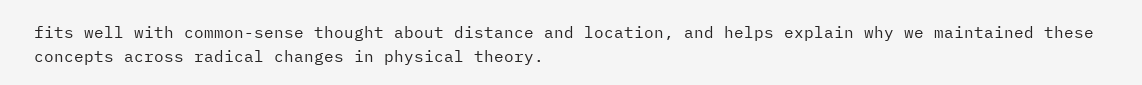fits well with common-sense thought about distance and location, and helps explain why we maintained these concepts across radical changes in physical theory.